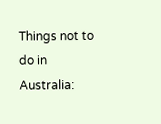Things not to do in Australia: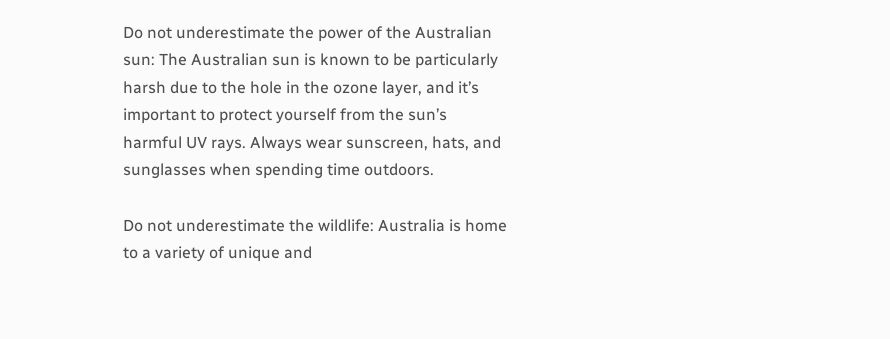Do not underestimate the power of the Australian sun: The Australian sun is known to be particularly harsh due to the hole in the ozone layer, and it’s important to protect yourself from the sun’s harmful UV rays. Always wear sunscreen, hats, and sunglasses when spending time outdoors.

Do not underestimate the wildlife: Australia is home to a variety of unique and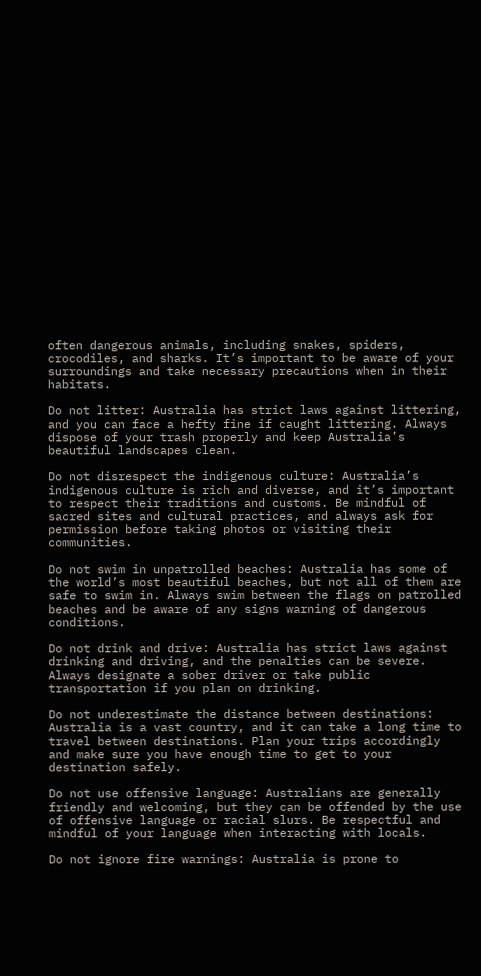often dangerous animals, including snakes, spiders, crocodiles, and sharks. It’s important to be aware of your surroundings and take necessary precautions when in their habitats.

Do not litter: Australia has strict laws against littering, and you can face a hefty fine if caught littering. Always dispose of your trash properly and keep Australia’s beautiful landscapes clean.

Do not disrespect the indigenous culture: Australia’s indigenous culture is rich and diverse, and it’s important to respect their traditions and customs. Be mindful of sacred sites and cultural practices, and always ask for permission before taking photos or visiting their communities.

Do not swim in unpatrolled beaches: Australia has some of the world’s most beautiful beaches, but not all of them are safe to swim in. Always swim between the flags on patrolled beaches and be aware of any signs warning of dangerous conditions.

Do not drink and drive: Australia has strict laws against drinking and driving, and the penalties can be severe. Always designate a sober driver or take public transportation if you plan on drinking.

Do not underestimate the distance between destinations: Australia is a vast country, and it can take a long time to travel between destinations. Plan your trips accordingly and make sure you have enough time to get to your destination safely.

Do not use offensive language: Australians are generally friendly and welcoming, but they can be offended by the use of offensive language or racial slurs. Be respectful and mindful of your language when interacting with locals.

Do not ignore fire warnings: Australia is prone to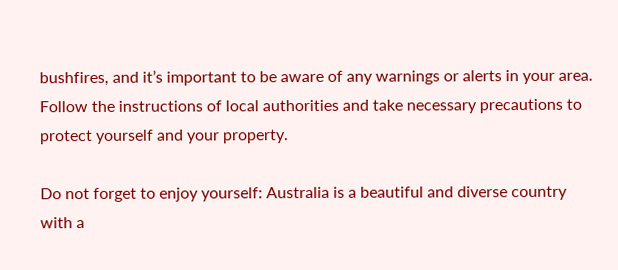bushfires, and it’s important to be aware of any warnings or alerts in your area. Follow the instructions of local authorities and take necessary precautions to protect yourself and your property.

Do not forget to enjoy yourself: Australia is a beautiful and diverse country with a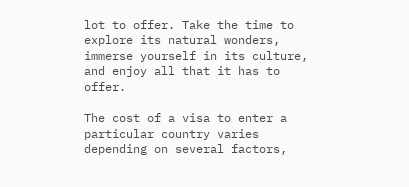lot to offer. Take the time to explore its natural wonders, immerse yourself in its culture, and enjoy all that it has to offer.

The cost of a visa to enter a particular country varies depending on several factors,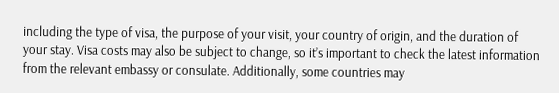including the type of visa, the purpose of your visit, your country of origin, and the duration of your stay. Visa costs may also be subject to change, so it’s important to check the latest information from the relevant embassy or consulate. Additionally, some countries may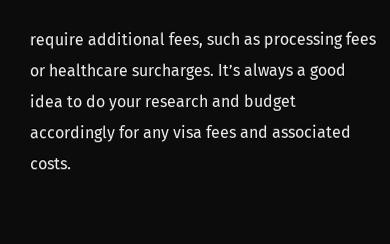require additional fees, such as processing fees or healthcare surcharges. It’s always a good idea to do your research and budget accordingly for any visa fees and associated costs.